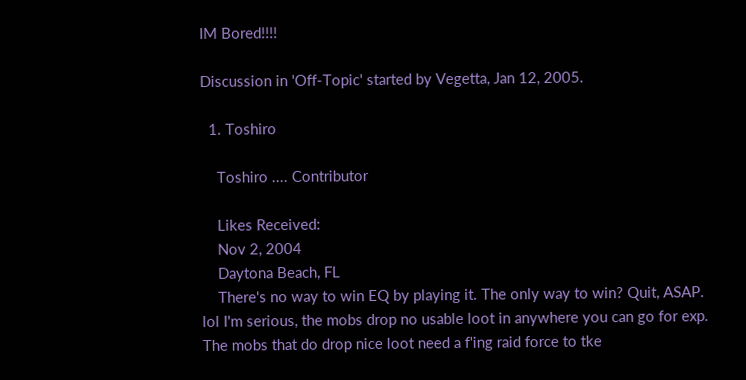IM Bored!!!!

Discussion in 'Off-Topic' started by Vegetta, Jan 12, 2005.

  1. Toshiro

    Toshiro .... Contributor

    Likes Received:
    Nov 2, 2004
    Daytona Beach, FL
    There's no way to win EQ by playing it. The only way to win? Quit, ASAP. lol I'm serious, the mobs drop no usable loot in anywhere you can go for exp. The mobs that do drop nice loot need a f'ing raid force to tke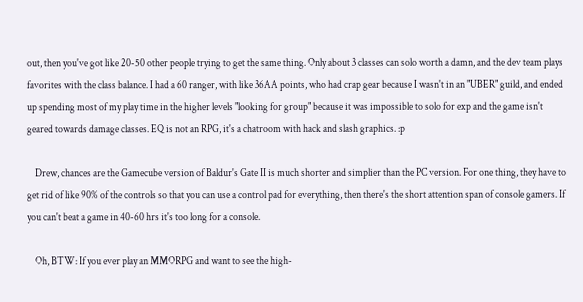out, then you've got like 20-50 other people trying to get the same thing. Only about 3 classes can solo worth a damn, and the dev team plays favorites with the class balance. I had a 60 ranger, with like 36AA points, who had crap gear because I wasn't in an "UBER" guild, and ended up spending most of my play time in the higher levels "looking for group" because it was impossible to solo for exp and the game isn't geared towards damage classes. EQ is not an RPG, it's a chatroom with hack and slash graphics. :p

    Drew, chances are the Gamecube version of Baldur's Gate II is much shorter and simplier than the PC version. For one thing, they have to get rid of like 90% of the controls so that you can use a control pad for everything, then there's the short attention span of console gamers. If you can't beat a game in 40-60 hrs it's too long for a console.

    Oh, BTW: If you ever play an MMORPG and want to see the high-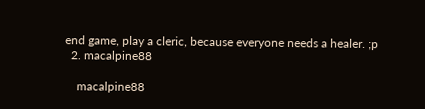end game, play a cleric, because everyone needs a healer. ;p
  2. macalpine88

    macalpine88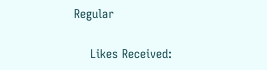Regular

    Likes Received: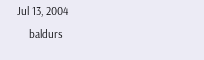Jul 13, 2004
    baldurs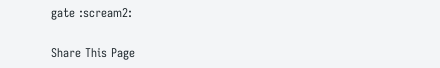gate :scream2:

Share This Page